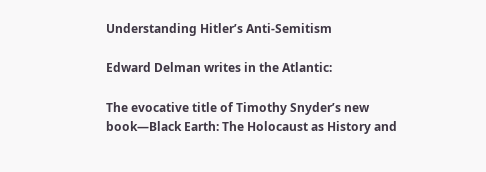Understanding Hitler’s Anti-Semitism

Edward Delman writes in the Atlantic:

The evocative title of Timothy Snyder’s new book—Black Earth: The Holocaust as History and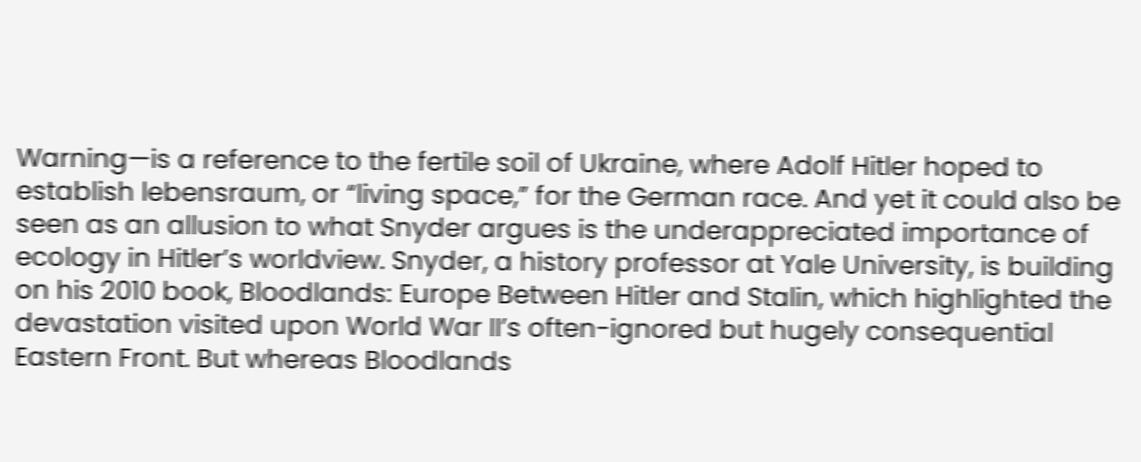Warning—is a reference to the fertile soil of Ukraine, where Adolf Hitler hoped to establish lebensraum, or “living space,” for the German race. And yet it could also be seen as an allusion to what Snyder argues is the underappreciated importance of ecology in Hitler’s worldview. Snyder, a history professor at Yale University, is building on his 2010 book, Bloodlands: Europe Between Hitler and Stalin, which highlighted the devastation visited upon World War II’s often-ignored but hugely consequential Eastern Front. But whereas Bloodlands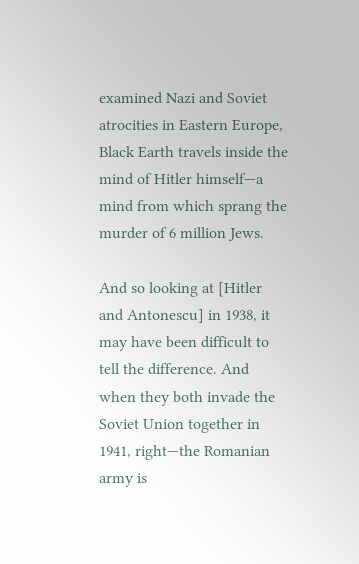examined Nazi and Soviet atrocities in Eastern Europe, Black Earth travels inside the mind of Hitler himself—a mind from which sprang the murder of 6 million Jews.

And so looking at [Hitler and Antonescu] in 1938, it may have been difficult to tell the difference. And when they both invade the Soviet Union together in 1941, right—the Romanian army is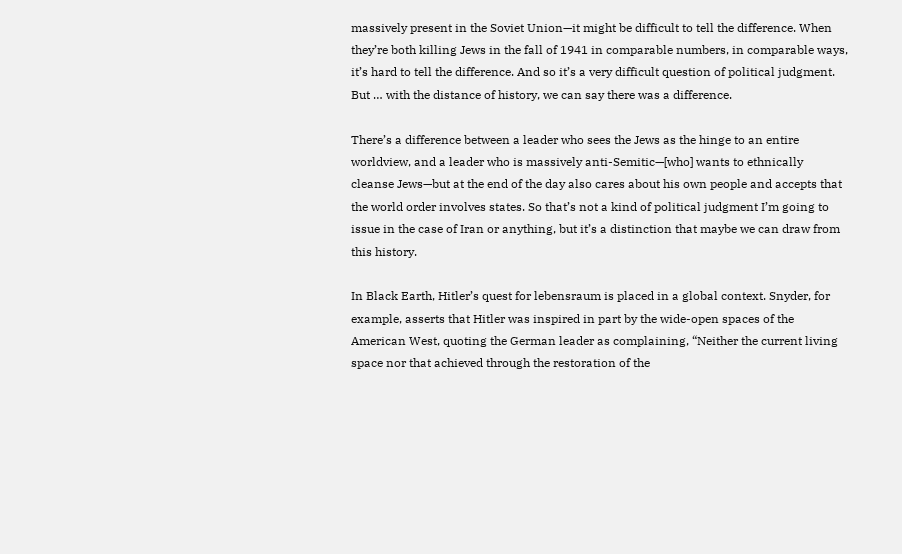massively present in the Soviet Union—it might be difficult to tell the difference. When they’re both killing Jews in the fall of 1941 in comparable numbers, in comparable ways, it’s hard to tell the difference. And so it’s a very difficult question of political judgment. But … with the distance of history, we can say there was a difference.

There’s a difference between a leader who sees the Jews as the hinge to an entire worldview, and a leader who is massively anti-Semitic—[who] wants to ethnically cleanse Jews—but at the end of the day also cares about his own people and accepts that the world order involves states. So that’s not a kind of political judgment I’m going to issue in the case of Iran or anything, but it’s a distinction that maybe we can draw from this history.

In Black Earth, Hitler’s quest for lebensraum is placed in a global context. Snyder, for example, asserts that Hitler was inspired in part by the wide-open spaces of the American West, quoting the German leader as complaining, “Neither the current living space nor that achieved through the restoration of the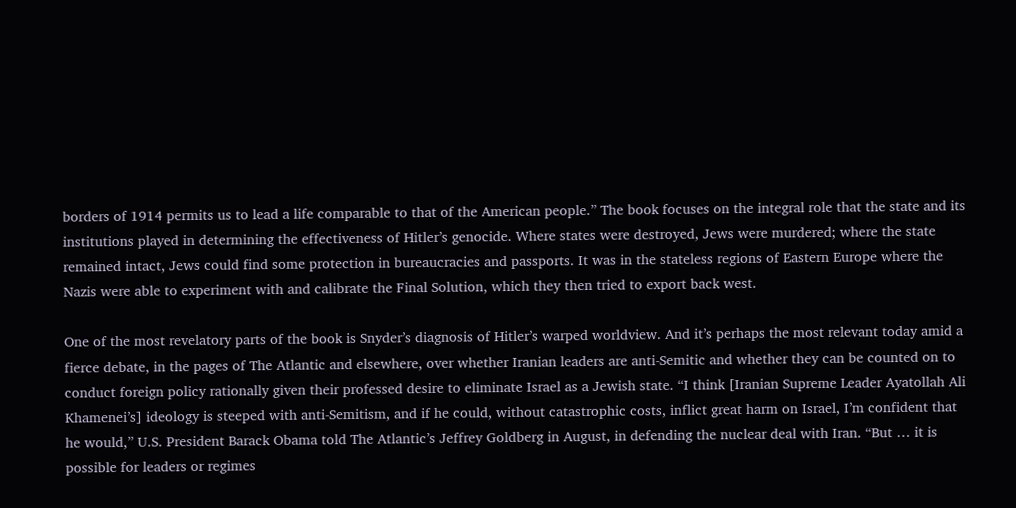borders of 1914 permits us to lead a life comparable to that of the American people.” The book focuses on the integral role that the state and its institutions played in determining the effectiveness of Hitler’s genocide. Where states were destroyed, Jews were murdered; where the state remained intact, Jews could find some protection in bureaucracies and passports. It was in the stateless regions of Eastern Europe where the Nazis were able to experiment with and calibrate the Final Solution, which they then tried to export back west.

One of the most revelatory parts of the book is Snyder’s diagnosis of Hitler’s warped worldview. And it’s perhaps the most relevant today amid a fierce debate, in the pages of The Atlantic and elsewhere, over whether Iranian leaders are anti-Semitic and whether they can be counted on to conduct foreign policy rationally given their professed desire to eliminate Israel as a Jewish state. “I think [Iranian Supreme Leader Ayatollah Ali Khamenei’s] ideology is steeped with anti-Semitism, and if he could, without catastrophic costs, inflict great harm on Israel, I’m confident that he would,” U.S. President Barack Obama told The Atlantic’s Jeffrey Goldberg in August, in defending the nuclear deal with Iran. “But … it is possible for leaders or regimes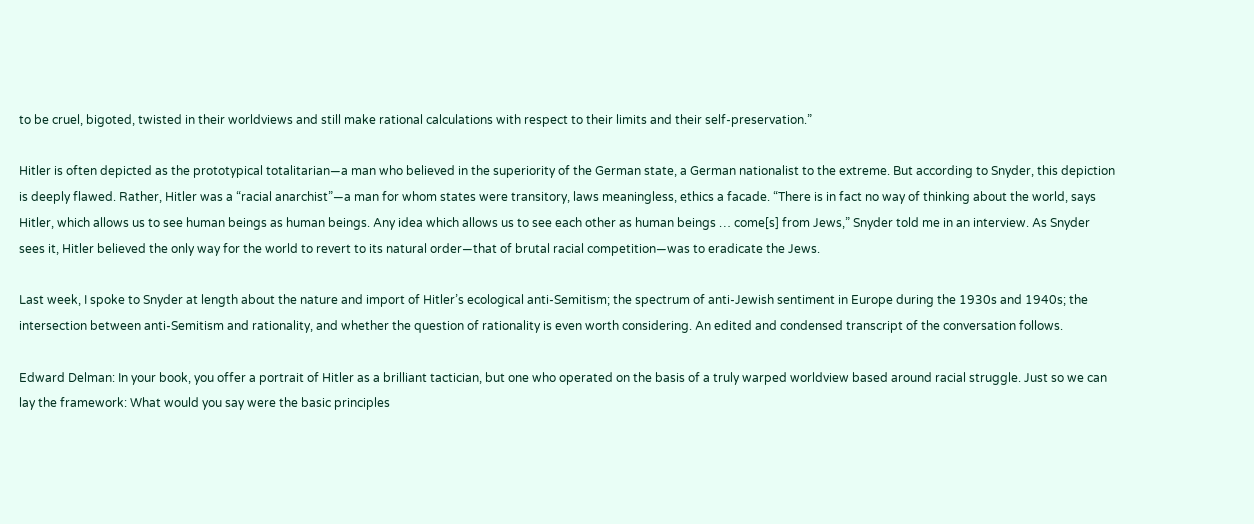to be cruel, bigoted, twisted in their worldviews and still make rational calculations with respect to their limits and their self-preservation.”

Hitler is often depicted as the prototypical totalitarian—a man who believed in the superiority of the German state, a German nationalist to the extreme. But according to Snyder, this depiction is deeply flawed. Rather, Hitler was a “racial anarchist”—a man for whom states were transitory, laws meaningless, ethics a facade. “There is in fact no way of thinking about the world, says Hitler, which allows us to see human beings as human beings. Any idea which allows us to see each other as human beings … come[s] from Jews,” Snyder told me in an interview. As Snyder sees it, Hitler believed the only way for the world to revert to its natural order—that of brutal racial competition—was to eradicate the Jews.

Last week, I spoke to Snyder at length about the nature and import of Hitler’s ecological anti-Semitism; the spectrum of anti-Jewish sentiment in Europe during the 1930s and 1940s; the intersection between anti-Semitism and rationality, and whether the question of rationality is even worth considering. An edited and condensed transcript of the conversation follows.

Edward Delman: In your book, you offer a portrait of Hitler as a brilliant tactician, but one who operated on the basis of a truly warped worldview based around racial struggle. Just so we can lay the framework: What would you say were the basic principles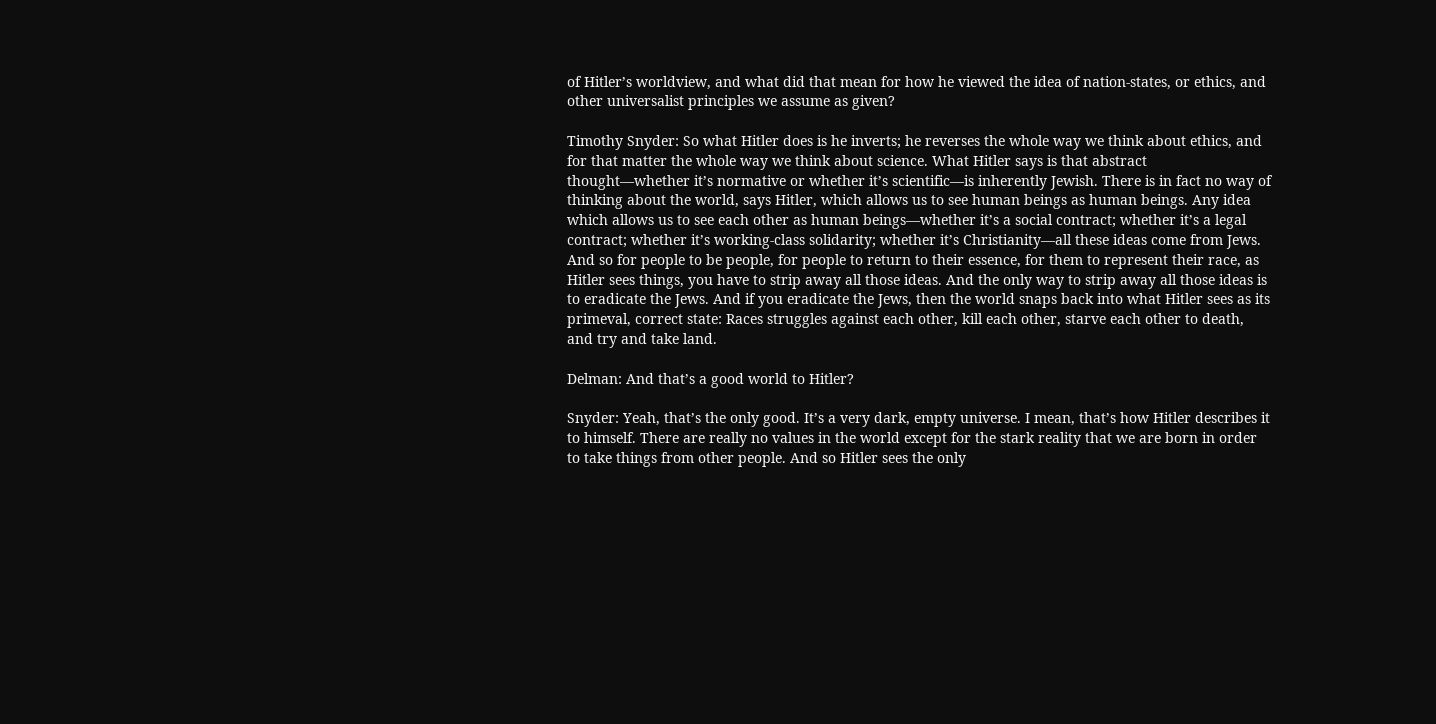of Hitler’s worldview, and what did that mean for how he viewed the idea of nation-states, or ethics, and other universalist principles we assume as given?

Timothy Snyder: So what Hitler does is he inverts; he reverses the whole way we think about ethics, and for that matter the whole way we think about science. What Hitler says is that abstract thought—whether it’s normative or whether it’s scientific—is inherently Jewish. There is in fact no way of thinking about the world, says Hitler, which allows us to see human beings as human beings. Any idea which allows us to see each other as human beings—whether it’s a social contract; whether it’s a legal contract; whether it’s working-class solidarity; whether it’s Christianity—all these ideas come from Jews. And so for people to be people, for people to return to their essence, for them to represent their race, as Hitler sees things, you have to strip away all those ideas. And the only way to strip away all those ideas is to eradicate the Jews. And if you eradicate the Jews, then the world snaps back into what Hitler sees as its primeval, correct state: Races struggles against each other, kill each other, starve each other to death, and try and take land.

Delman: And that’s a good world to Hitler?

Snyder: Yeah, that’s the only good. It’s a very dark, empty universe. I mean, that’s how Hitler describes it to himself. There are really no values in the world except for the stark reality that we are born in order to take things from other people. And so Hitler sees the only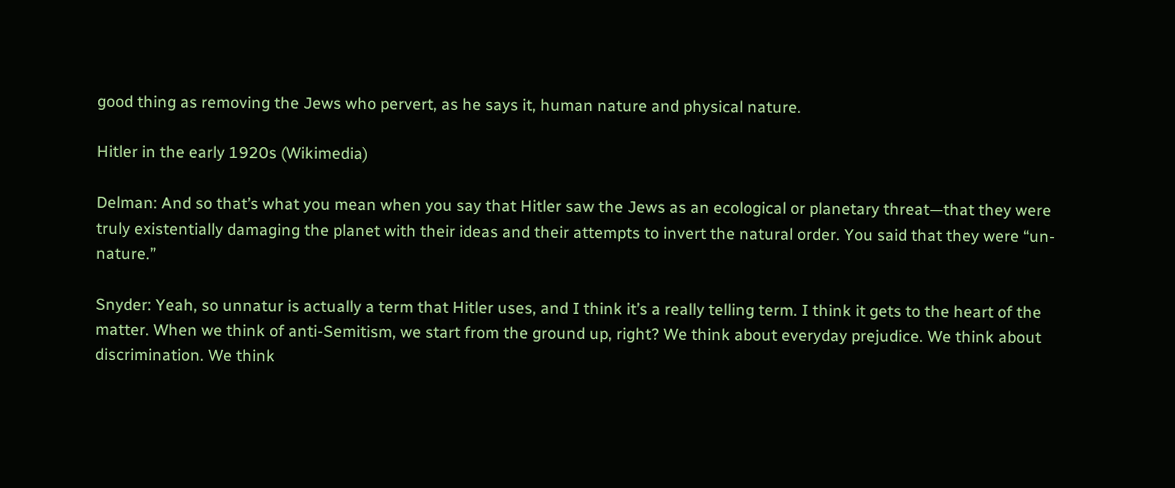good thing as removing the Jews who pervert, as he says it, human nature and physical nature.

Hitler in the early 1920s (Wikimedia)

Delman: And so that’s what you mean when you say that Hitler saw the Jews as an ecological or planetary threat—that they were truly existentially damaging the planet with their ideas and their attempts to invert the natural order. You said that they were “un-nature.”

Snyder: Yeah, so unnatur is actually a term that Hitler uses, and I think it’s a really telling term. I think it gets to the heart of the matter. When we think of anti-Semitism, we start from the ground up, right? We think about everyday prejudice. We think about discrimination. We think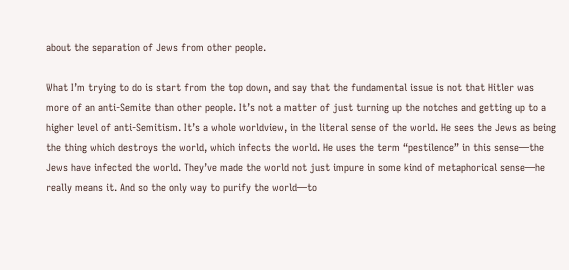about the separation of Jews from other people.

What I’m trying to do is start from the top down, and say that the fundamental issue is not that Hitler was more of an anti-Semite than other people. It’s not a matter of just turning up the notches and getting up to a higher level of anti-Semitism. It’s a whole worldview, in the literal sense of the world. He sees the Jews as being the thing which destroys the world, which infects the world. He uses the term “pestilence” in this sense—the Jews have infected the world. They’ve made the world not just impure in some kind of metaphorical sense—he really means it. And so the only way to purify the world—to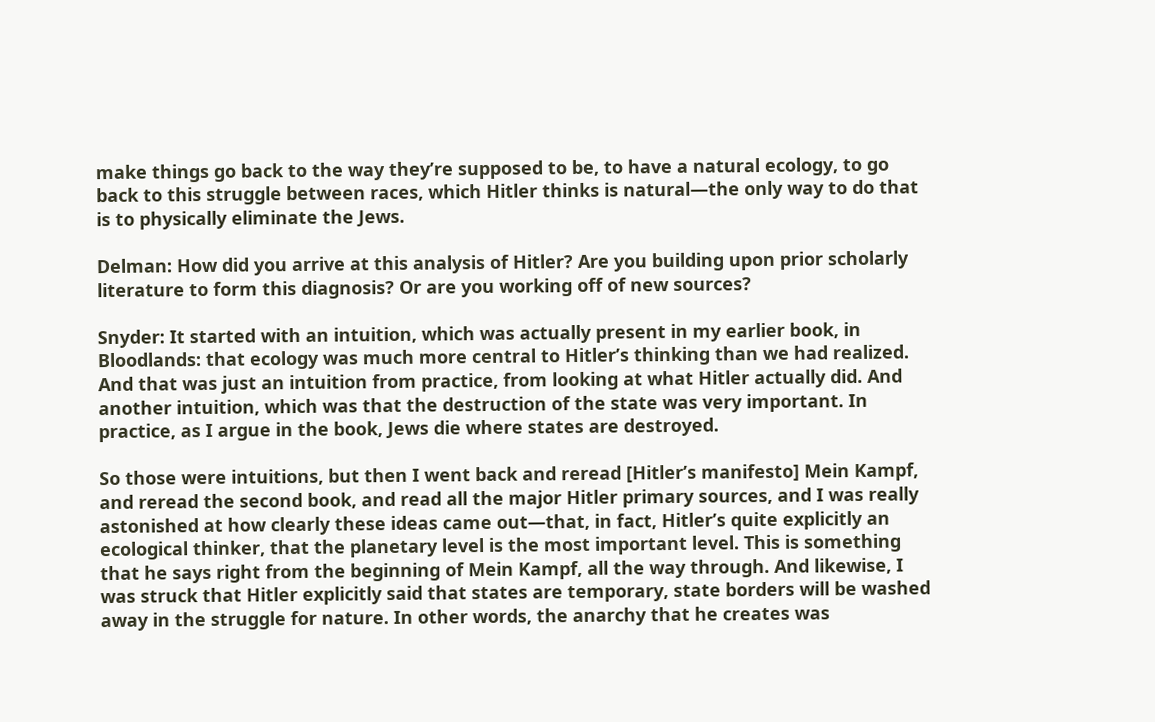make things go back to the way they’re supposed to be, to have a natural ecology, to go back to this struggle between races, which Hitler thinks is natural—the only way to do that is to physically eliminate the Jews.

Delman: How did you arrive at this analysis of Hitler? Are you building upon prior scholarly literature to form this diagnosis? Or are you working off of new sources?

Snyder: It started with an intuition, which was actually present in my earlier book, in Bloodlands: that ecology was much more central to Hitler’s thinking than we had realized. And that was just an intuition from practice, from looking at what Hitler actually did. And another intuition, which was that the destruction of the state was very important. In practice, as I argue in the book, Jews die where states are destroyed.

So those were intuitions, but then I went back and reread [Hitler’s manifesto] Mein Kampf, and reread the second book, and read all the major Hitler primary sources, and I was really astonished at how clearly these ideas came out—that, in fact, Hitler’s quite explicitly an ecological thinker, that the planetary level is the most important level. This is something that he says right from the beginning of Mein Kampf, all the way through. And likewise, I was struck that Hitler explicitly said that states are temporary, state borders will be washed away in the struggle for nature. In other words, the anarchy that he creates was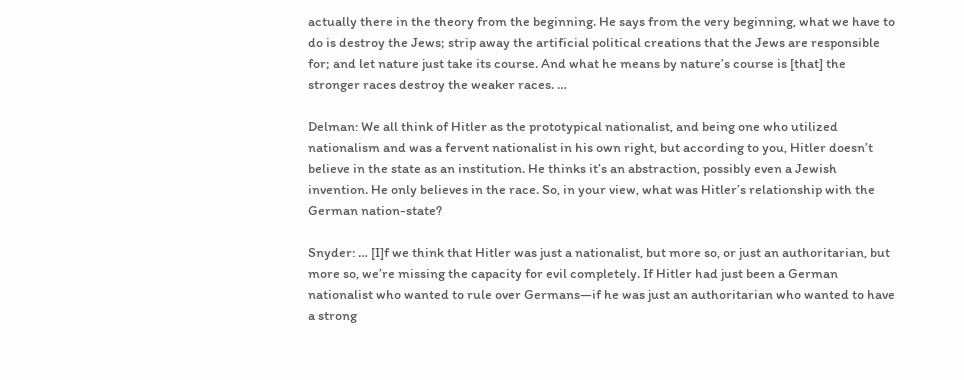actually there in the theory from the beginning. He says from the very beginning, what we have to do is destroy the Jews; strip away the artificial political creations that the Jews are responsible for; and let nature just take its course. And what he means by nature’s course is [that] the stronger races destroy the weaker races. …

Delman: We all think of Hitler as the prototypical nationalist, and being one who utilized nationalism and was a fervent nationalist in his own right, but according to you, Hitler doesn’t believe in the state as an institution. He thinks it’s an abstraction, possibly even a Jewish invention. He only believes in the race. So, in your view, what was Hitler’s relationship with the German nation-state?

Snyder: … [I]f we think that Hitler was just a nationalist, but more so, or just an authoritarian, but more so, we’re missing the capacity for evil completely. If Hitler had just been a German nationalist who wanted to rule over Germans—if he was just an authoritarian who wanted to have a strong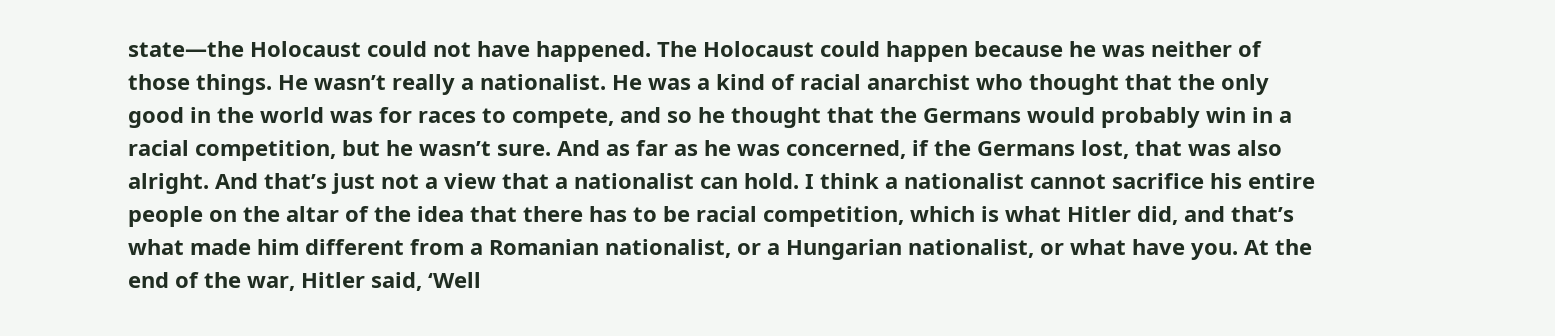state—the Holocaust could not have happened. The Holocaust could happen because he was neither of those things. He wasn’t really a nationalist. He was a kind of racial anarchist who thought that the only good in the world was for races to compete, and so he thought that the Germans would probably win in a racial competition, but he wasn’t sure. And as far as he was concerned, if the Germans lost, that was also alright. And that’s just not a view that a nationalist can hold. I think a nationalist cannot sacrifice his entire people on the altar of the idea that there has to be racial competition, which is what Hitler did, and that’s what made him different from a Romanian nationalist, or a Hungarian nationalist, or what have you. At the end of the war, Hitler said, ‘Well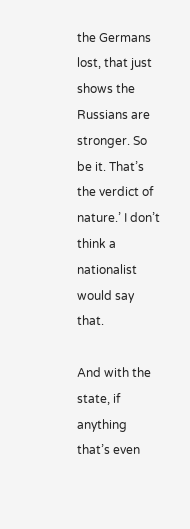the Germans lost, that just shows the Russians are stronger. So be it. That’s the verdict of nature.’ I don’t think a nationalist would say that.

And with the state, if anything that’s even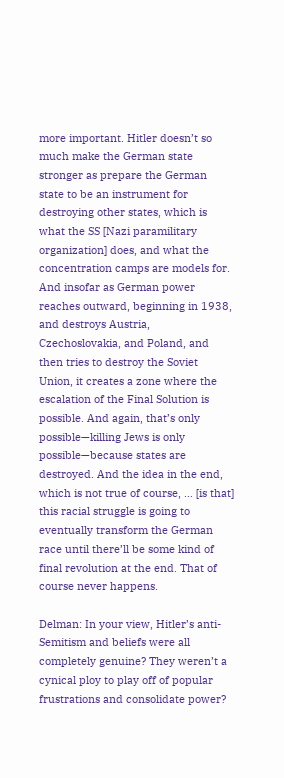more important. Hitler doesn’t so much make the German state stronger as prepare the German state to be an instrument for destroying other states, which is what the SS [Nazi paramilitary organization] does, and what the concentration camps are models for. And insofar as German power reaches outward, beginning in 1938, and destroys Austria, Czechoslovakia, and Poland, and then tries to destroy the Soviet Union, it creates a zone where the escalation of the Final Solution is possible. And again, that’s only possible—killing Jews is only possible—because states are destroyed. And the idea in the end, which is not true of course, … [is that] this racial struggle is going to eventually transform the German race until there’ll be some kind of final revolution at the end. That of course never happens.

Delman: In your view, Hitler’s anti-Semitism and beliefs were all completely genuine? They weren’t a cynical ploy to play off of popular frustrations and consolidate power?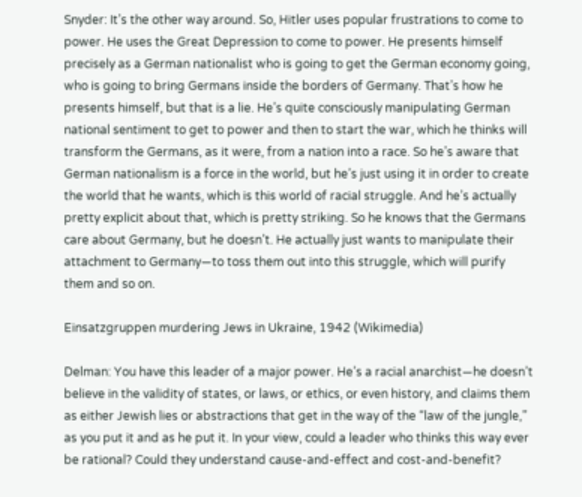Snyder: It’s the other way around. So, Hitler uses popular frustrations to come to power. He uses the Great Depression to come to power. He presents himself precisely as a German nationalist who is going to get the German economy going, who is going to bring Germans inside the borders of Germany. That’s how he presents himself, but that is a lie. He’s quite consciously manipulating German national sentiment to get to power and then to start the war, which he thinks will transform the Germans, as it were, from a nation into a race. So he’s aware that German nationalism is a force in the world, but he’s just using it in order to create the world that he wants, which is this world of racial struggle. And he’s actually pretty explicit about that, which is pretty striking. So he knows that the Germans care about Germany, but he doesn’t. He actually just wants to manipulate their attachment to Germany—to toss them out into this struggle, which will purify them and so on.

Einsatzgruppen murdering Jews in Ukraine, 1942 (Wikimedia)

Delman: You have this leader of a major power. He’s a racial anarchist—he doesn’t believe in the validity of states, or laws, or ethics, or even history, and claims them as either Jewish lies or abstractions that get in the way of the “law of the jungle,” as you put it and as he put it. In your view, could a leader who thinks this way ever be rational? Could they understand cause-and-effect and cost-and-benefit?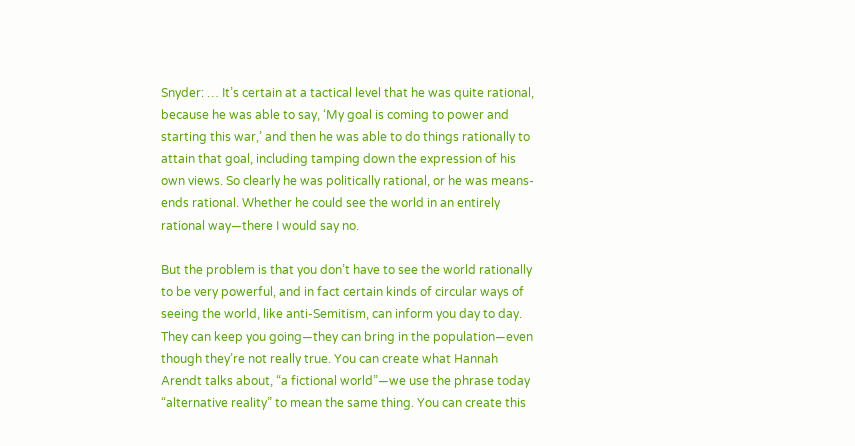Snyder: … It’s certain at a tactical level that he was quite rational, because he was able to say, ‘My goal is coming to power and starting this war,’ and then he was able to do things rationally to attain that goal, including tamping down the expression of his own views. So clearly he was politically rational, or he was means-ends rational. Whether he could see the world in an entirely rational way—there I would say no.

But the problem is that you don’t have to see the world rationally to be very powerful, and in fact certain kinds of circular ways of seeing the world, like anti-Semitism, can inform you day to day. They can keep you going—they can bring in the population—even though they’re not really true. You can create what Hannah Arendt talks about, “a fictional world”—we use the phrase today “alternative reality” to mean the same thing. You can create this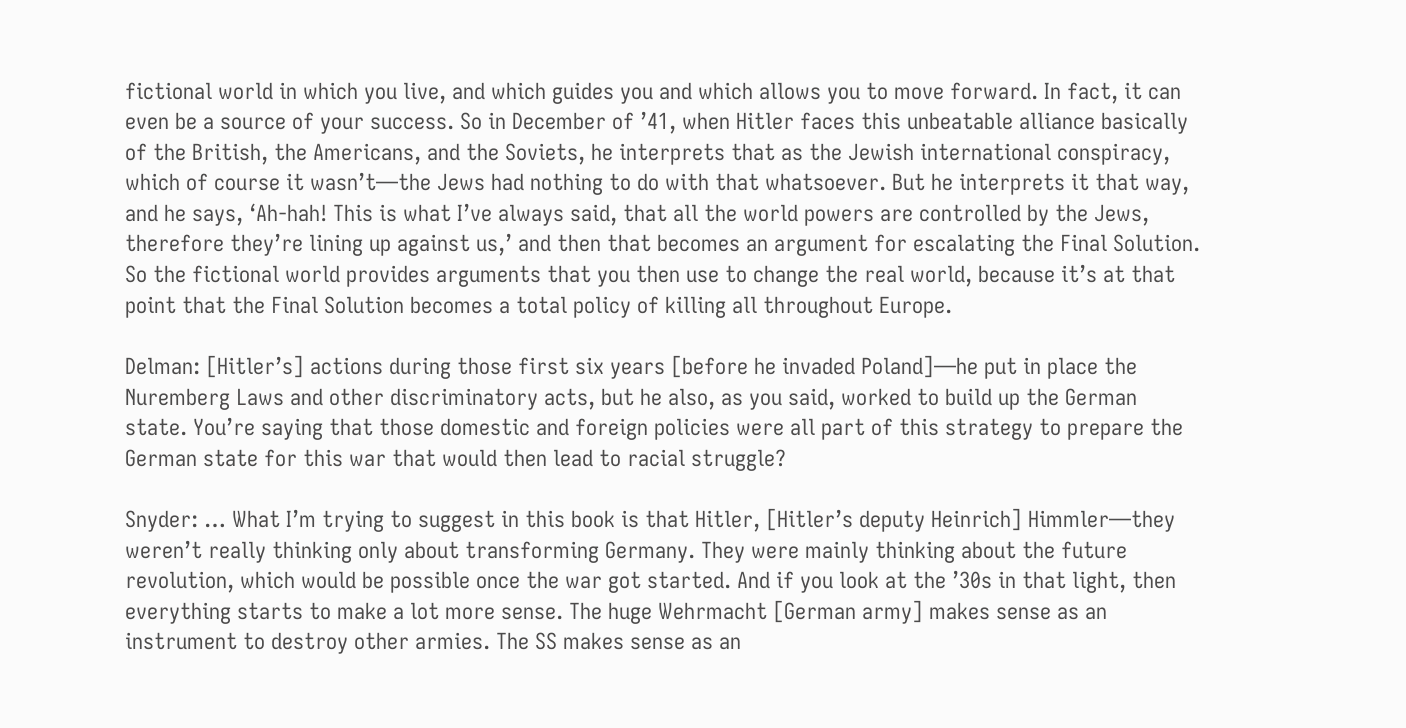fictional world in which you live, and which guides you and which allows you to move forward. In fact, it can even be a source of your success. So in December of ’41, when Hitler faces this unbeatable alliance basically of the British, the Americans, and the Soviets, he interprets that as the Jewish international conspiracy, which of course it wasn’t—the Jews had nothing to do with that whatsoever. But he interprets it that way, and he says, ‘Ah-hah! This is what I’ve always said, that all the world powers are controlled by the Jews, therefore they’re lining up against us,’ and then that becomes an argument for escalating the Final Solution. So the fictional world provides arguments that you then use to change the real world, because it’s at that point that the Final Solution becomes a total policy of killing all throughout Europe.

Delman: [Hitler’s] actions during those first six years [before he invaded Poland]—he put in place the Nuremberg Laws and other discriminatory acts, but he also, as you said, worked to build up the German state. You’re saying that those domestic and foreign policies were all part of this strategy to prepare the German state for this war that would then lead to racial struggle?

Snyder: … What I’m trying to suggest in this book is that Hitler, [Hitler’s deputy Heinrich] Himmler—they weren’t really thinking only about transforming Germany. They were mainly thinking about the future revolution, which would be possible once the war got started. And if you look at the ’30s in that light, then everything starts to make a lot more sense. The huge Wehrmacht [German army] makes sense as an instrument to destroy other armies. The SS makes sense as an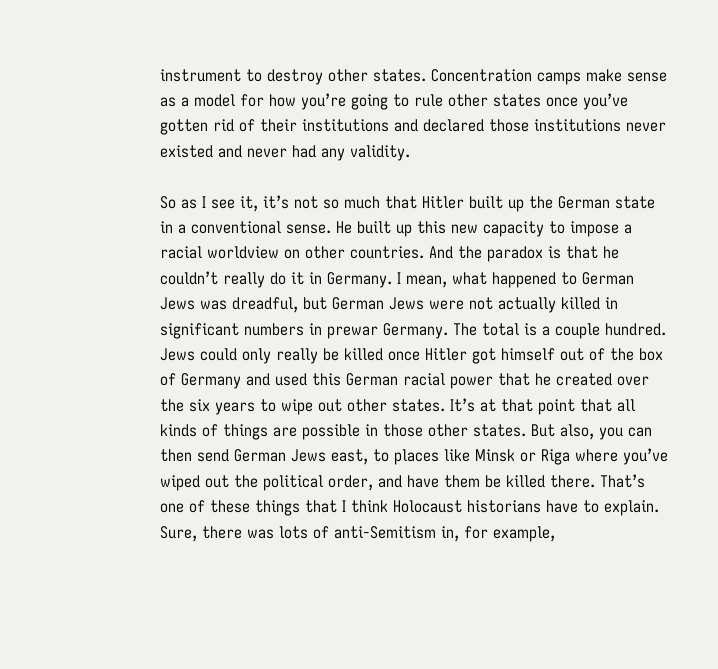instrument to destroy other states. Concentration camps make sense as a model for how you’re going to rule other states once you’ve gotten rid of their institutions and declared those institutions never existed and never had any validity.

So as I see it, it’s not so much that Hitler built up the German state in a conventional sense. He built up this new capacity to impose a racial worldview on other countries. And the paradox is that he couldn’t really do it in Germany. I mean, what happened to German Jews was dreadful, but German Jews were not actually killed in significant numbers in prewar Germany. The total is a couple hundred. Jews could only really be killed once Hitler got himself out of the box of Germany and used this German racial power that he created over the six years to wipe out other states. It’s at that point that all kinds of things are possible in those other states. But also, you can then send German Jews east, to places like Minsk or Riga where you’ve wiped out the political order, and have them be killed there. That’s one of these things that I think Holocaust historians have to explain. Sure, there was lots of anti-Semitism in, for example,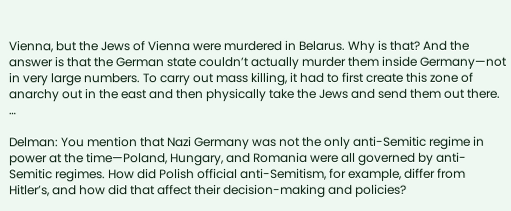Vienna, but the Jews of Vienna were murdered in Belarus. Why is that? And the answer is that the German state couldn’t actually murder them inside Germany—not in very large numbers. To carry out mass killing, it had to first create this zone of anarchy out in the east and then physically take the Jews and send them out there. …

Delman: You mention that Nazi Germany was not the only anti-Semitic regime in power at the time—Poland, Hungary, and Romania were all governed by anti-Semitic regimes. How did Polish official anti-Semitism, for example, differ from Hitler’s, and how did that affect their decision-making and policies?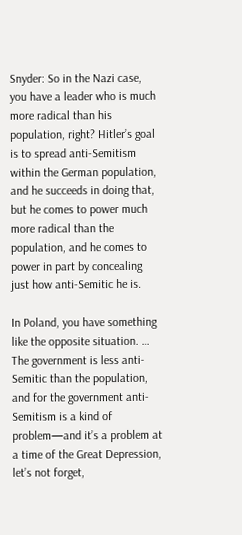Snyder: So in the Nazi case, you have a leader who is much more radical than his population, right? Hitler’s goal is to spread anti-Semitism within the German population, and he succeeds in doing that, but he comes to power much more radical than the population, and he comes to power in part by concealing just how anti-Semitic he is.

In Poland, you have something like the opposite situation. … The government is less anti-Semitic than the population, and for the government anti-Semitism is a kind of problem—and it’s a problem at a time of the Great Depression, let’s not forget,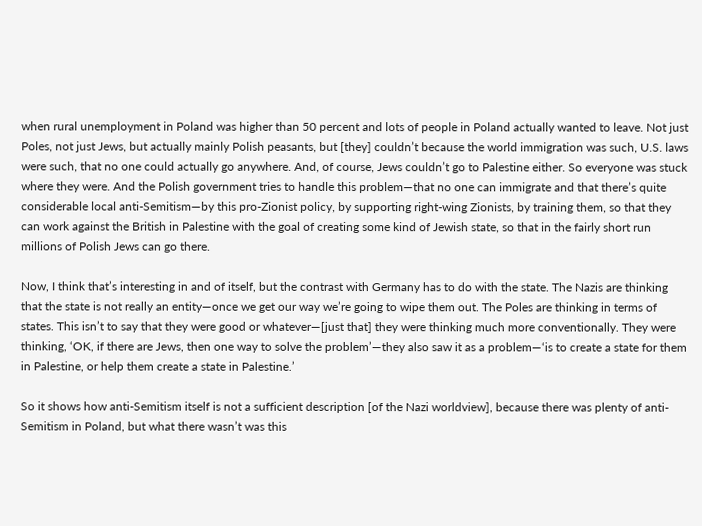when rural unemployment in Poland was higher than 50 percent and lots of people in Poland actually wanted to leave. Not just Poles, not just Jews, but actually mainly Polish peasants, but [they] couldn’t because the world immigration was such, U.S. laws were such, that no one could actually go anywhere. And, of course, Jews couldn’t go to Palestine either. So everyone was stuck where they were. And the Polish government tries to handle this problem—that no one can immigrate and that there’s quite considerable local anti-Semitism—by this pro-Zionist policy, by supporting right-wing Zionists, by training them, so that they can work against the British in Palestine with the goal of creating some kind of Jewish state, so that in the fairly short run millions of Polish Jews can go there.

Now, I think that’s interesting in and of itself, but the contrast with Germany has to do with the state. The Nazis are thinking that the state is not really an entity—once we get our way we’re going to wipe them out. The Poles are thinking in terms of states. This isn’t to say that they were good or whatever—[just that] they were thinking much more conventionally. They were thinking, ‘OK, if there are Jews, then one way to solve the problem’—they also saw it as a problem—‘is to create a state for them in Palestine, or help them create a state in Palestine.’

So it shows how anti-Semitism itself is not a sufficient description [of the Nazi worldview], because there was plenty of anti-Semitism in Poland, but what there wasn’t was this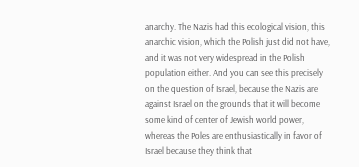anarchy. The Nazis had this ecological vision, this anarchic vision, which the Polish just did not have, and it was not very widespread in the Polish population either. And you can see this precisely on the question of Israel, because the Nazis are against Israel on the grounds that it will become some kind of center of Jewish world power, whereas the Poles are enthusiastically in favor of Israel because they think that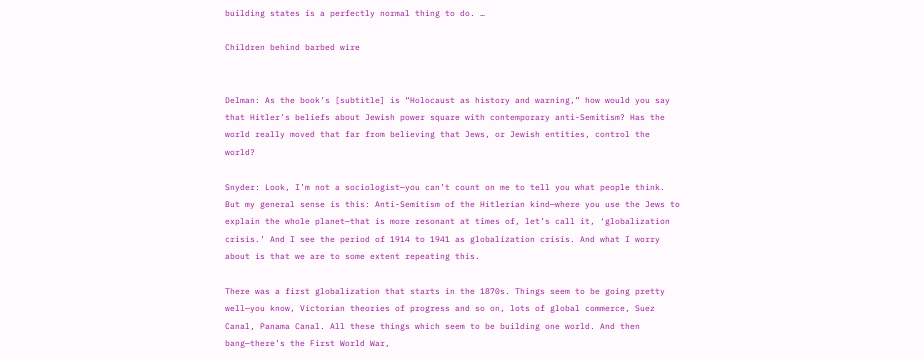building states is a perfectly normal thing to do. …

Children behind barbed wire


Delman: As the book’s [subtitle] is “Holocaust as history and warning,” how would you say that Hitler’s beliefs about Jewish power square with contemporary anti-Semitism? Has the world really moved that far from believing that Jews, or Jewish entities, control the world?

Snyder: Look, I’m not a sociologist—you can’t count on me to tell you what people think. But my general sense is this: Anti-Semitism of the Hitlerian kind—where you use the Jews to explain the whole planet—that is more resonant at times of, let’s call it, ‘globalization crisis.’ And I see the period of 1914 to 1941 as globalization crisis. And what I worry about is that we are to some extent repeating this.

There was a first globalization that starts in the 1870s. Things seem to be going pretty well—you know, Victorian theories of progress and so on, lots of global commerce, Suez Canal, Panama Canal. All these things which seem to be building one world. And then bang—there’s the First World War,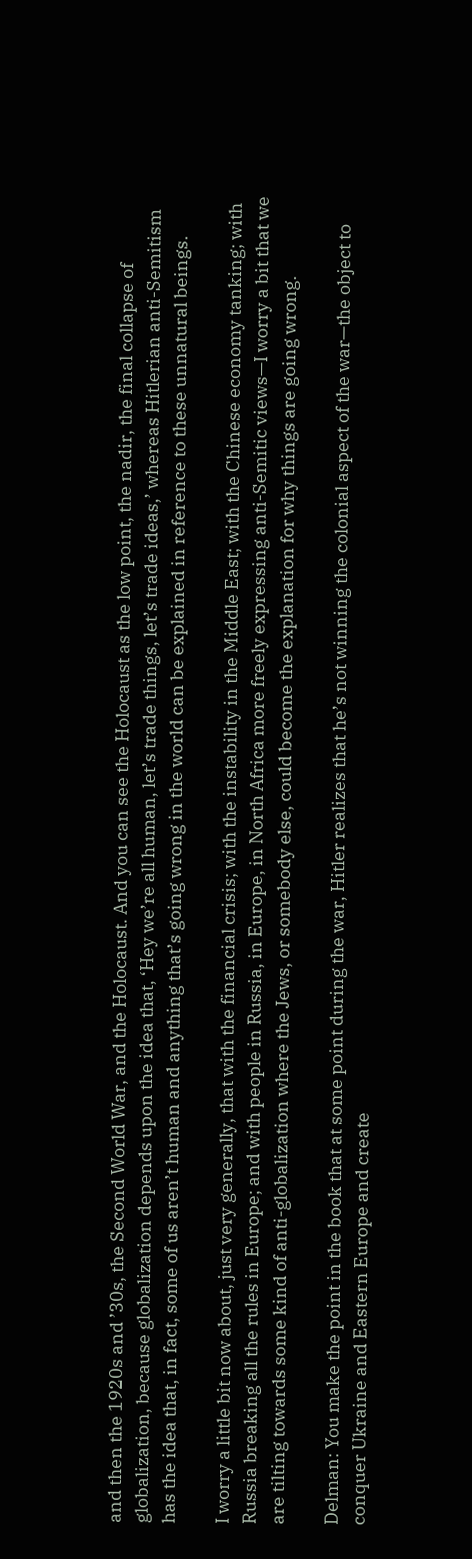and then the 1920s and ’30s, the Second World War, and the Holocaust. And you can see the Holocaust as the low point, the nadir, the final collapse of globalization, because globalization depends upon the idea that, ‘Hey we’re all human, let’s trade things, let’s trade ideas,’ whereas Hitlerian anti-Semitism has the idea that, in fact, some of us aren’t human and anything that’s going wrong in the world can be explained in reference to these unnatural beings.

I worry a little bit now about, just very generally, that with the financial crisis; with the instability in the Middle East; with the Chinese economy tanking; with Russia breaking all the rules in Europe; and with people in Russia, in Europe, in North Africa more freely expressing anti-Semitic views—I worry a bit that we are tilting towards some kind of anti-globalization where the Jews, or somebody else, could become the explanation for why things are going wrong.

Delman: You make the point in the book that at some point during the war, Hitler realizes that he’s not winning the colonial aspect of the war—the object to conquer Ukraine and Eastern Europe and create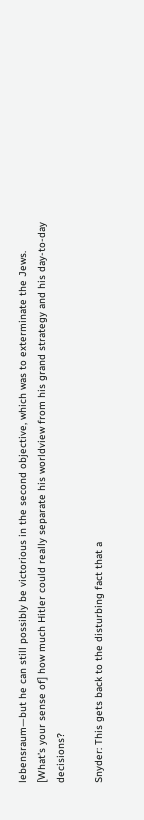lebensraum—but he can still possibly be victorious in the second objective, which was to exterminate the Jews. [What’s your sense of] how much Hitler could really separate his worldview from his grand strategy and his day-to-day decisions?

Snyder: This gets back to the disturbing fact that a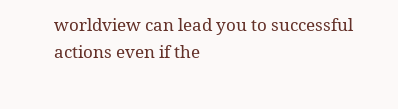worldview can lead you to successful actions even if the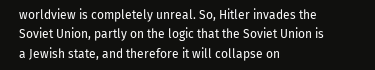worldview is completely unreal. So, Hitler invades the Soviet Union, partly on the logic that the Soviet Union is a Jewish state, and therefore it will collapse on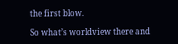the first blow.

So what’s worldview there and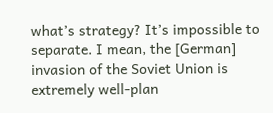what’s strategy? It’s impossible to separate. I mean, the [German] invasion of the Soviet Union is extremely well-plan